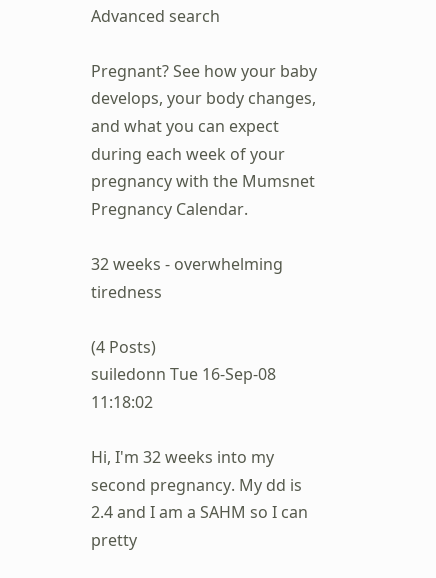Advanced search

Pregnant? See how your baby develops, your body changes, and what you can expect during each week of your pregnancy with the Mumsnet Pregnancy Calendar.

32 weeks - overwhelming tiredness

(4 Posts)
suiledonn Tue 16-Sep-08 11:18:02

Hi, I'm 32 weeks into my second pregnancy. My dd is 2.4 and I am a SAHM so I can pretty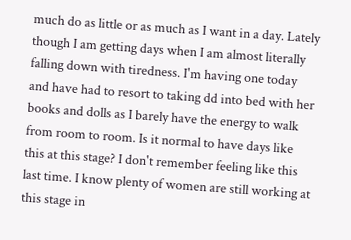much do as little or as much as I want in a day. Lately though I am getting days when I am almost literally falling down with tiredness. I'm having one today and have had to resort to taking dd into bed with her books and dolls as I barely have the energy to walk from room to room. Is it normal to have days like this at this stage? I don't remember feeling like this last time. I know plenty of women are still working at this stage in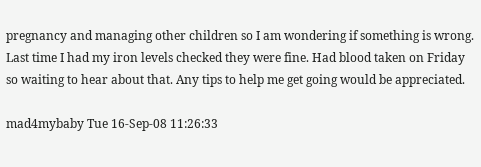pregnancy and managing other children so I am wondering if something is wrong. Last time I had my iron levels checked they were fine. Had blood taken on Friday so waiting to hear about that. Any tips to help me get going would be appreciated.

mad4mybaby Tue 16-Sep-08 11:26:33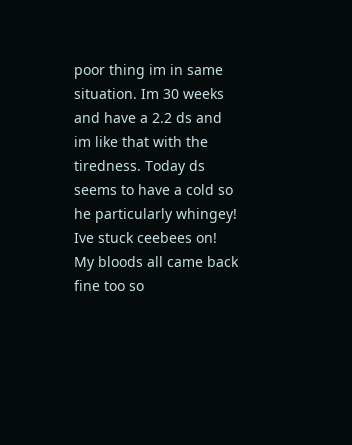poor thing im in same situation. Im 30 weeks and have a 2.2 ds and im like that with the tiredness. Today ds seems to have a cold so he particularly whingey! Ive stuck ceebees on! My bloods all came back fine too so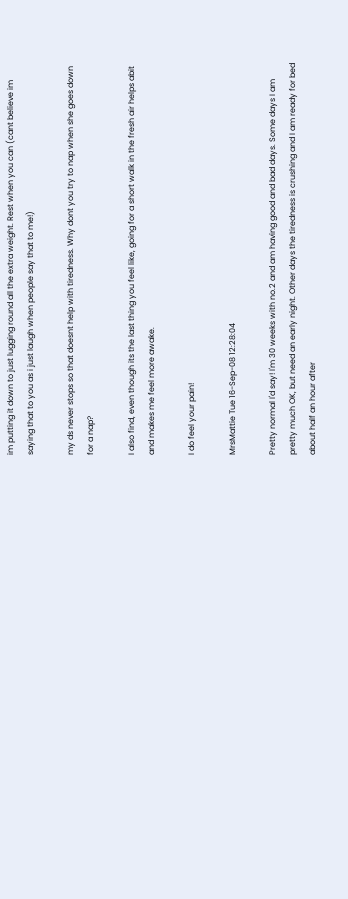im putting it down to just lugging round all the extra weight. Rest when you can (cant believe im saying that to you as i just laugh when people say that to me!)

my ds never stops so that doesnt help with tiredness. Why dont you try to nap when she goes down for a nap?

I also find, even though its the last thing you feel like, going for a short walk in the fresh air helps abit and makes me feel more awake.

I do feel your pain!

MrsMattie Tue 16-Sep-08 12:28:04

Pretty normal I'd say! I'm 30 weeks with no.2 and am having good and bad days. Some days I am pretty much OK, but need an early night. Other days the tiredness is crushing and I am ready for bed about half an hour after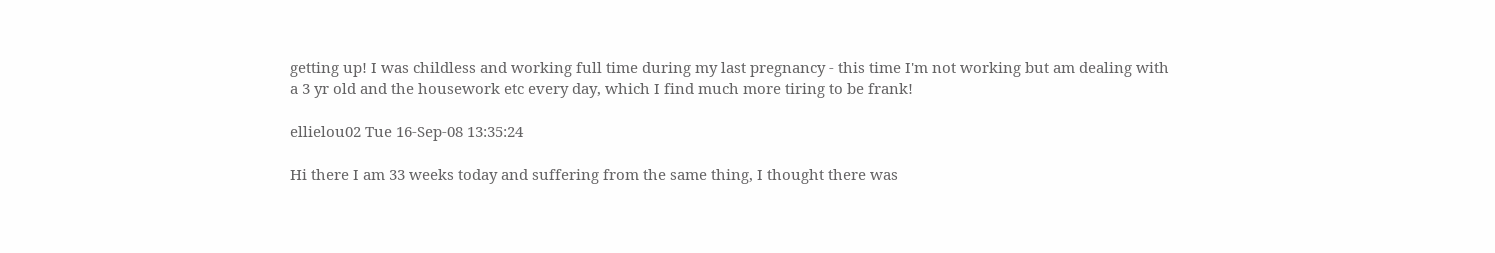getting up! I was childless and working full time during my last pregnancy - this time I'm not working but am dealing with a 3 yr old and the housework etc every day, which I find much more tiring to be frank!

ellielou02 Tue 16-Sep-08 13:35:24

Hi there I am 33 weeks today and suffering from the same thing, I thought there was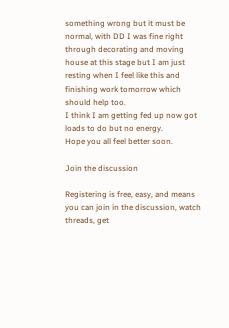something wrong but it must be normal, with DD I was fine right through decorating and moving house at this stage but I am just resting when I feel like this and finishing work tomorrow which should help too.
I think I am getting fed up now got loads to do but no energy.
Hope you all feel better soon.

Join the discussion

Registering is free, easy, and means you can join in the discussion, watch threads, get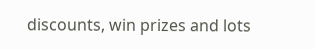discounts, win prizes and lots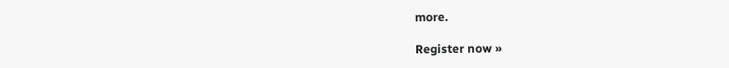more.

Register now »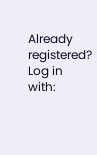Already registered? Log in with: